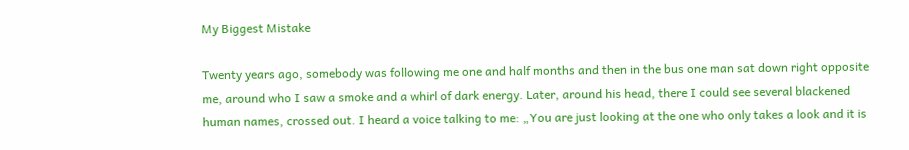My Biggest Mistake

Twenty years ago, somebody was following me one and half months and then in the bus one man sat down right opposite me, around who I saw a smoke and a whirl of dark energy. Later, around his head, there I could see several blackened human names, crossed out. I heard a voice talking to me: „You are just looking at the one who only takes a look and it is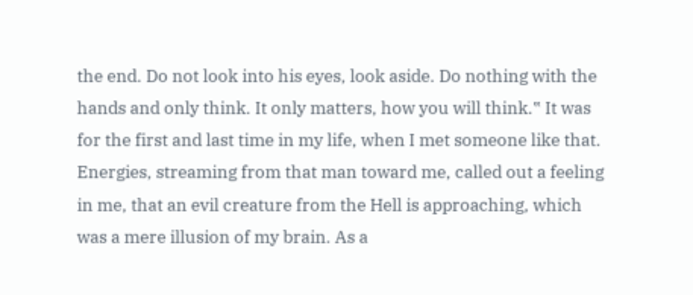the end. Do not look into his eyes, look aside. Do nothing with the hands and only think. It only matters, how you will think.‟ It was for the first and last time in my life, when I met someone like that.
Energies, streaming from that man toward me, called out a feeling in me, that an evil creature from the Hell is approaching, which was a mere illusion of my brain. As a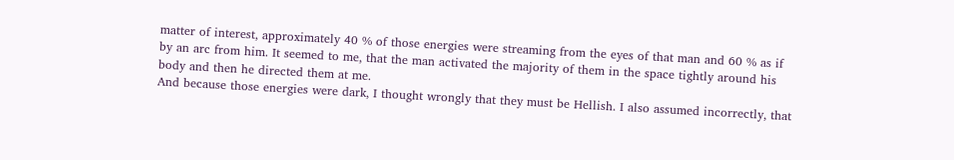matter of interest, approximately 40 % of those energies were streaming from the eyes of that man and 60 % as if by an arc from him. It seemed to me, that the man activated the majority of them in the space tightly around his body and then he directed them at me.
And because those energies were dark, I thought wrongly that they must be Hellish. I also assumed incorrectly, that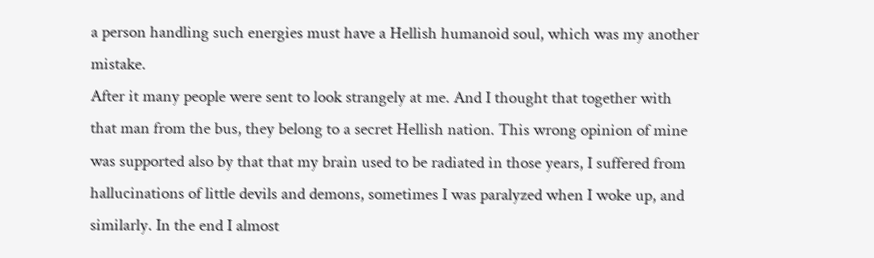a person handling such energies must have a Hellish humanoid soul, which was my another mistake.
After it many people were sent to look strangely at me. And I thought that together with that man from the bus, they belong to a secret Hellish nation. This wrong opinion of mine was supported also by that that my brain used to be radiated in those years, I suffered from hallucinations of little devils and demons, sometimes I was paralyzed when I woke up, and similarly. In the end I almost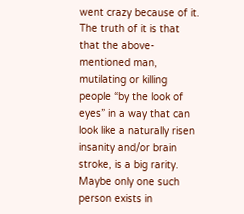went crazy because of it.
The truth of it is that that the above-mentioned man, mutilating or killing people “by the look of eyes” in a way that can look like a naturally risen insanity and/or brain stroke, is a big rarity. Maybe only one such person exists in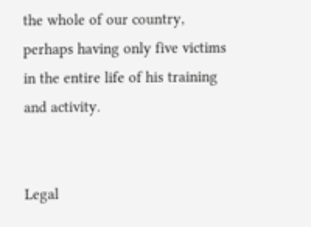the whole of our country, perhaps having only five victims in the entire life of his training and activity.


Legal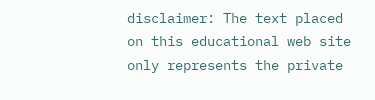disclaimer: The text placed on this educational web site only represents the private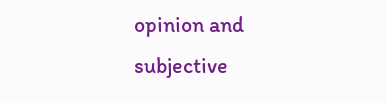opinion and subjective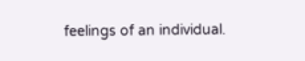feelings of an individual.